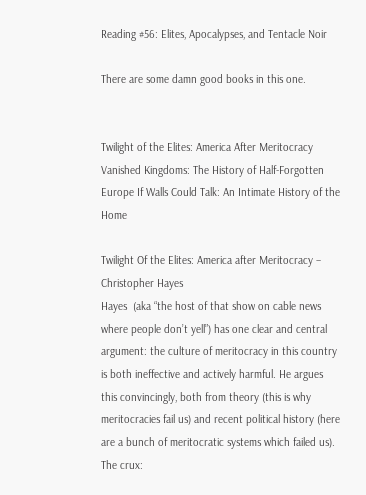Reading #56: Elites, Apocalypses, and Tentacle Noir

There are some damn good books in this one.


Twilight of the Elites: America After Meritocracy Vanished Kingdoms: The History of Half-Forgotten Europe If Walls Could Talk: An Intimate History of the Home

Twilight Of the Elites: America after Meritocracy – Christopher Hayes
Hayes  (aka “the host of that show on cable news where people don’t yell”) has one clear and central argument: the culture of meritocracy in this country is both ineffective and actively harmful. He argues this convincingly, both from theory (this is why meritocracies fail us) and recent political history (here are a bunch of meritocratic systems which failed us). The crux: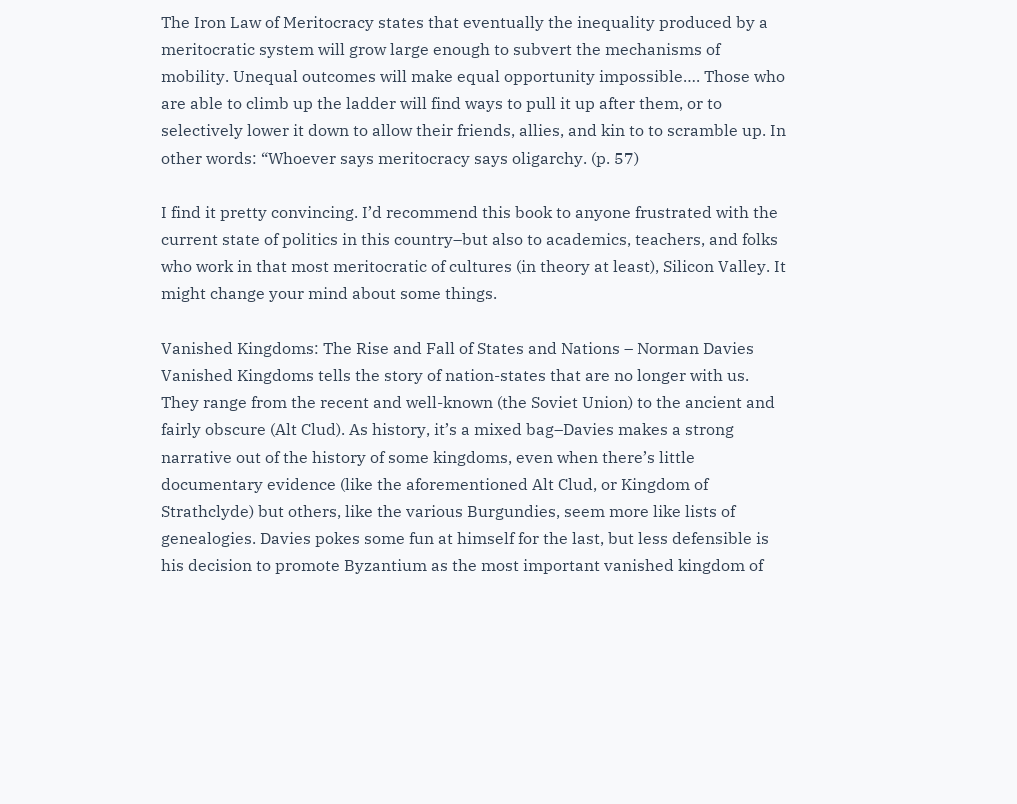The Iron Law of Meritocracy states that eventually the inequality produced by a meritocratic system will grow large enough to subvert the mechanisms of mobility. Unequal outcomes will make equal opportunity impossible…. Those who are able to climb up the ladder will find ways to pull it up after them, or to selectively lower it down to allow their friends, allies, and kin to to scramble up. In other words: “Whoever says meritocracy says oligarchy. (p. 57)

I find it pretty convincing. I’d recommend this book to anyone frustrated with the current state of politics in this country–but also to academics, teachers, and folks who work in that most meritocratic of cultures (in theory at least), Silicon Valley. It might change your mind about some things.

Vanished Kingdoms: The Rise and Fall of States and Nations – Norman Davies
Vanished Kingdoms tells the story of nation-states that are no longer with us. They range from the recent and well-known (the Soviet Union) to the ancient and fairly obscure (Alt Clud). As history, it’s a mixed bag–Davies makes a strong narrative out of the history of some kingdoms, even when there’s little documentary evidence (like the aforementioned Alt Clud, or Kingdom of Strathclyde) but others, like the various Burgundies, seem more like lists of genealogies. Davies pokes some fun at himself for the last, but less defensible is his decision to promote Byzantium as the most important vanished kingdom of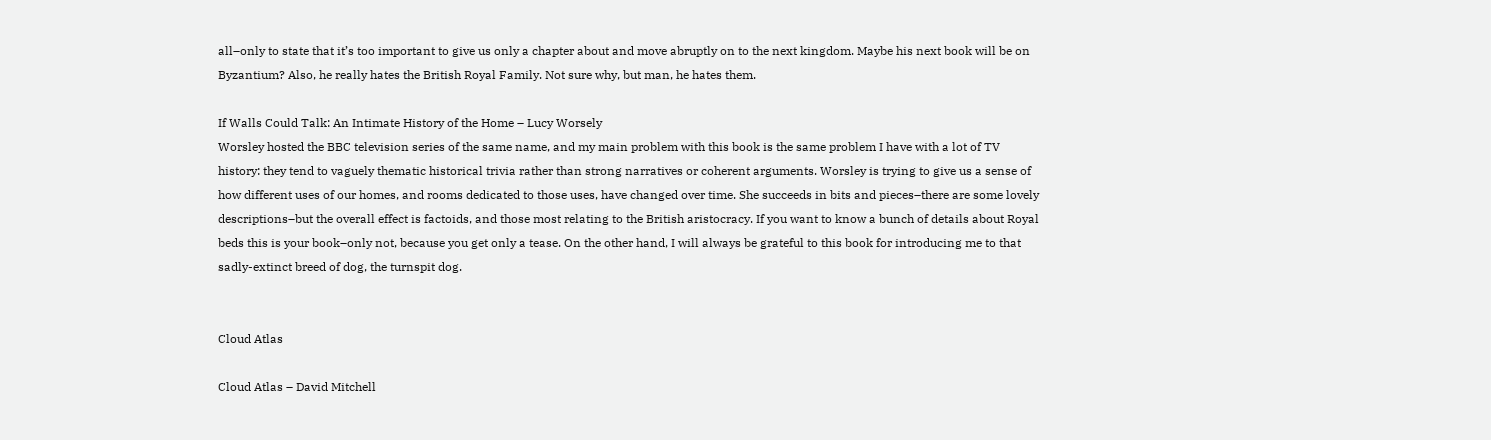all–only to state that it’s too important to give us only a chapter about and move abruptly on to the next kingdom. Maybe his next book will be on Byzantium? Also, he really hates the British Royal Family. Not sure why, but man, he hates them.

If Walls Could Talk: An Intimate History of the Home – Lucy Worsely
Worsley hosted the BBC television series of the same name, and my main problem with this book is the same problem I have with a lot of TV history: they tend to vaguely thematic historical trivia rather than strong narratives or coherent arguments. Worsley is trying to give us a sense of how different uses of our homes, and rooms dedicated to those uses, have changed over time. She succeeds in bits and pieces–there are some lovely descriptions–but the overall effect is factoids, and those most relating to the British aristocracy. If you want to know a bunch of details about Royal beds this is your book–only not, because you get only a tease. On the other hand, I will always be grateful to this book for introducing me to that sadly-extinct breed of dog, the turnspit dog.


Cloud Atlas

Cloud Atlas – David Mitchell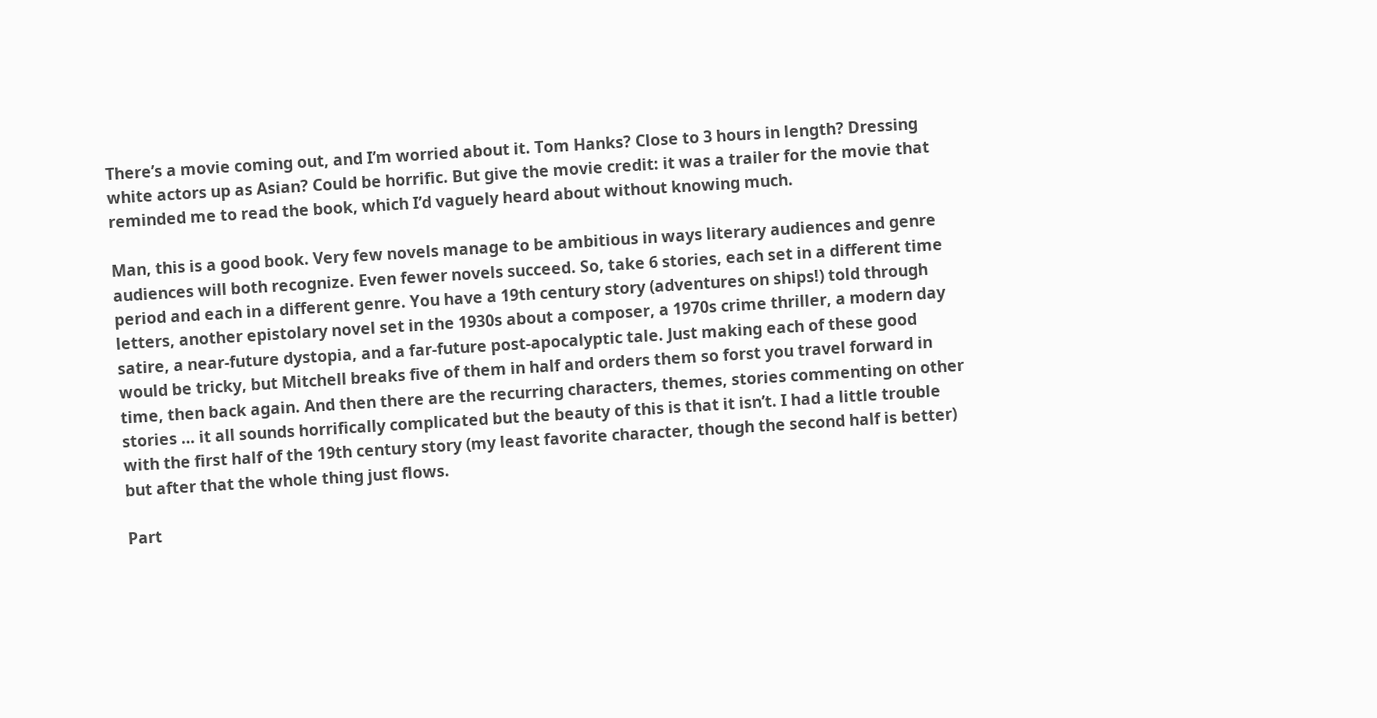There’s a movie coming out, and I’m worried about it. Tom Hanks? Close to 3 hours in length? Dressing white actors up as Asian? Could be horrific. But give the movie credit: it was a trailer for the movie that reminded me to read the book, which I’d vaguely heard about without knowing much.

Man, this is a good book. Very few novels manage to be ambitious in ways literary audiences and genre audiences will both recognize. Even fewer novels succeed. So, take 6 stories, each set in a different time period and each in a different genre. You have a 19th century story (adventures on ships!) told through letters, another epistolary novel set in the 1930s about a composer, a 1970s crime thriller, a modern day satire, a near-future dystopia, and a far-future post-apocalyptic tale. Just making each of these good would be tricky, but Mitchell breaks five of them in half and orders them so forst you travel forward in time, then back again. And then there are the recurring characters, themes, stories commenting on other stories … it all sounds horrifically complicated but the beauty of this is that it isn’t. I had a little trouble with the first half of the 19th century story (my least favorite character, though the second half is better) but after that the whole thing just flows.

Part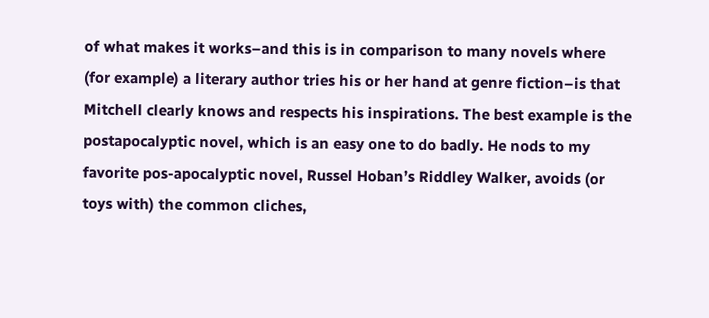of what makes it works–and this is in comparison to many novels where (for example) a literary author tries his or her hand at genre fiction–is that Mitchell clearly knows and respects his inspirations. The best example is the postapocalyptic novel, which is an easy one to do badly. He nods to my favorite pos-apocalyptic novel, Russel Hoban’s Riddley Walker, avoids (or toys with) the common cliches,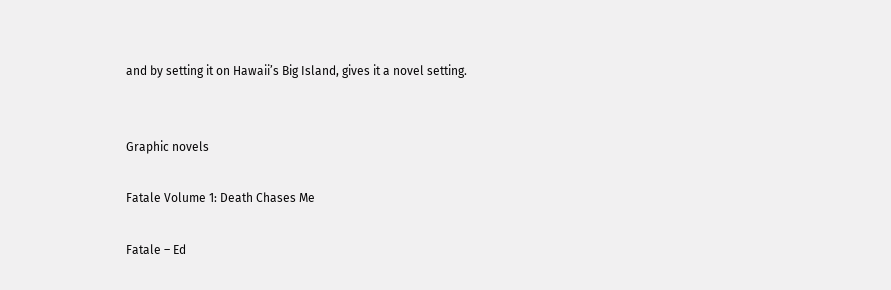and by setting it on Hawaii’s Big Island, gives it a novel setting.


Graphic novels

Fatale Volume 1: Death Chases Me

Fatale – Ed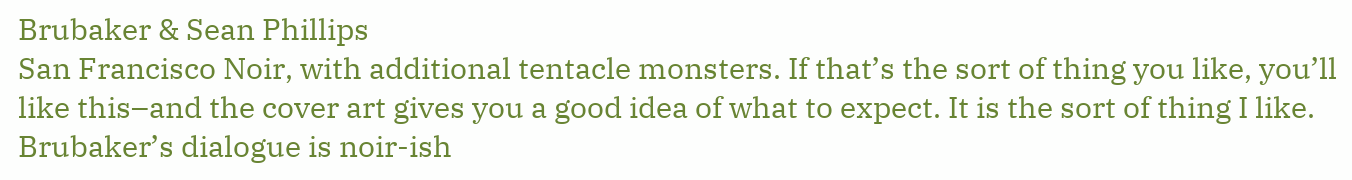Brubaker & Sean Phillips
San Francisco Noir, with additional tentacle monsters. If that’s the sort of thing you like, you’ll like this–and the cover art gives you a good idea of what to expect. It is the sort of thing I like. Brubaker’s dialogue is noir-ish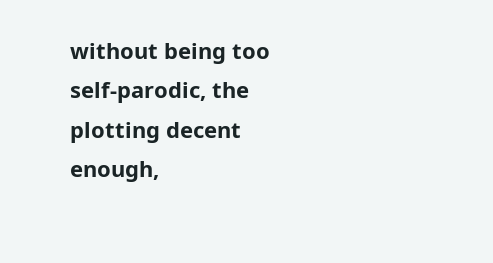without being too self-parodic, the plotting decent enough,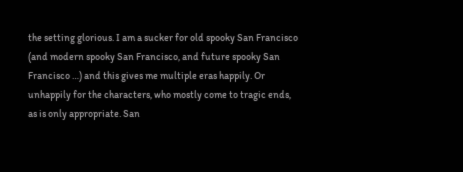the setting glorious. I am a sucker for old spooky San Francisco (and modern spooky San Francisco, and future spooky San Francisco …) and this gives me multiple eras happily. Or unhappily for the characters, who mostly come to tragic ends, as is only appropriate. San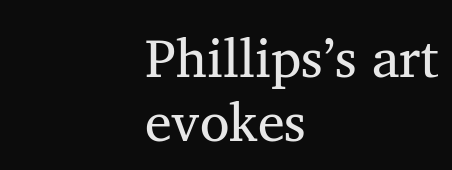Phillips’s art evokes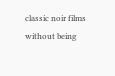classic noir films without being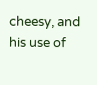cheesy, and his use of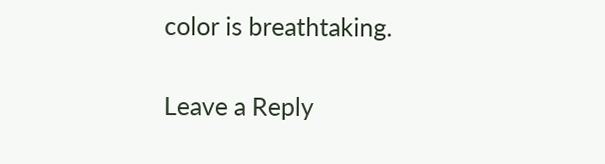color is breathtaking.

Leave a Reply